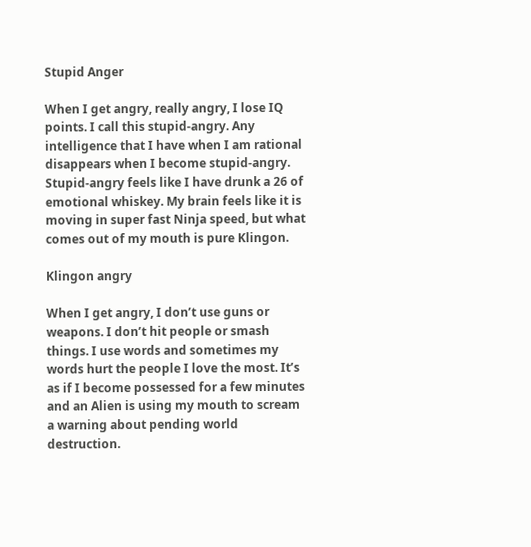Stupid Anger

When I get angry, really angry, I lose IQ points. I call this stupid-angry. Any intelligence that I have when I am rational disappears when I become stupid-angry. Stupid-angry feels like I have drunk a 26 of emotional whiskey. My brain feels like it is moving in super fast Ninja speed, but what comes out of my mouth is pure Klingon.

Klingon angry

When I get angry, I don’t use guns or weapons. I don’t hit people or smash things. I use words and sometimes my words hurt the people I love the most. It’s as if I become possessed for a few minutes and an Alien is using my mouth to scream a warning about pending world destruction.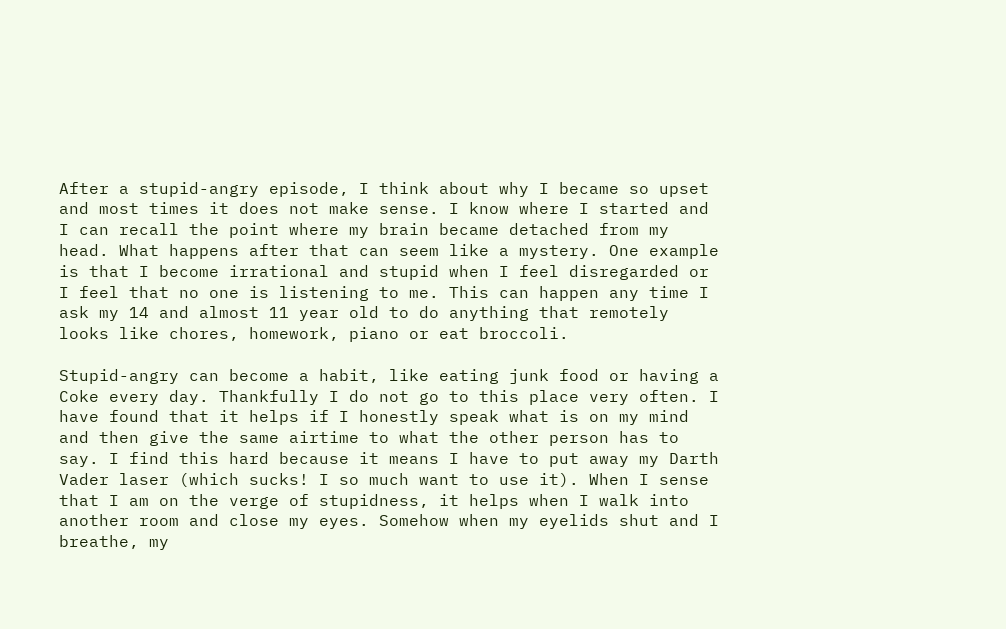After a stupid-angry episode, I think about why I became so upset and most times it does not make sense. I know where I started and I can recall the point where my brain became detached from my head. What happens after that can seem like a mystery. One example is that I become irrational and stupid when I feel disregarded or I feel that no one is listening to me. This can happen any time I ask my 14 and almost 11 year old to do anything that remotely looks like chores, homework, piano or eat broccoli.

Stupid-angry can become a habit, like eating junk food or having a Coke every day. Thankfully I do not go to this place very often. I have found that it helps if I honestly speak what is on my mind and then give the same airtime to what the other person has to say. I find this hard because it means I have to put away my Darth Vader laser (which sucks! I so much want to use it). When I sense that I am on the verge of stupidness, it helps when I walk into another room and close my eyes. Somehow when my eyelids shut and I breathe, my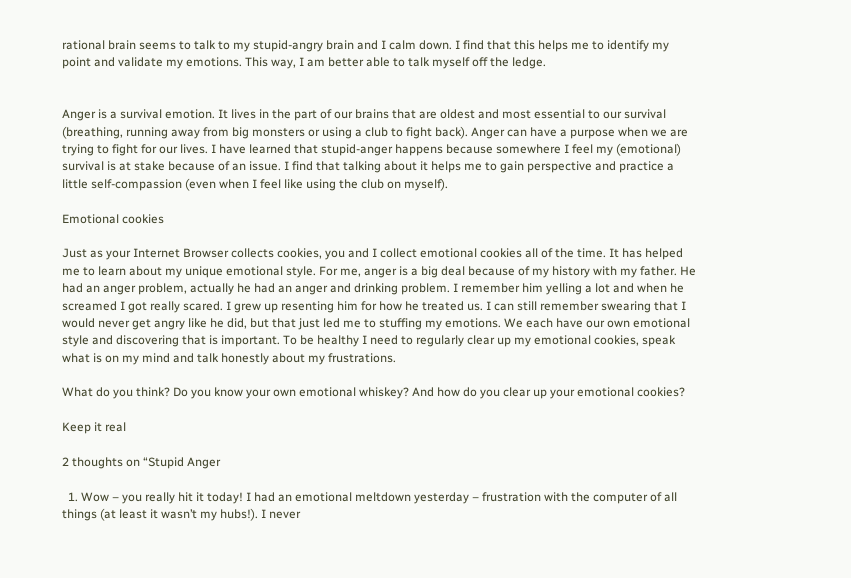rational brain seems to talk to my stupid-angry brain and I calm down. I find that this helps me to identify my point and validate my emotions. This way, I am better able to talk myself off the ledge.


Anger is a survival emotion. It lives in the part of our brains that are oldest and most essential to our survival (breathing, running away from big monsters or using a club to fight back). Anger can have a purpose when we are trying to fight for our lives. I have learned that stupid-anger happens because somewhere I feel my (emotional) survival is at stake because of an issue. I find that talking about it helps me to gain perspective and practice a little self-compassion (even when I feel like using the club on myself).

Emotional cookies

Just as your Internet Browser collects cookies, you and I collect emotional cookies all of the time. It has helped me to learn about my unique emotional style. For me, anger is a big deal because of my history with my father. He had an anger problem, actually he had an anger and drinking problem. I remember him yelling a lot and when he screamed I got really scared. I grew up resenting him for how he treated us. I can still remember swearing that I would never get angry like he did, but that just led me to stuffing my emotions. We each have our own emotional style and discovering that is important. To be healthy I need to regularly clear up my emotional cookies, speak what is on my mind and talk honestly about my frustrations.

What do you think? Do you know your own emotional whiskey? And how do you clear up your emotional cookies?

Keep it real

2 thoughts on “Stupid Anger

  1. Wow – you really hit it today! I had an emotional meltdown yesterday – frustration with the computer of all things (at least it wasn’t my hubs!). I never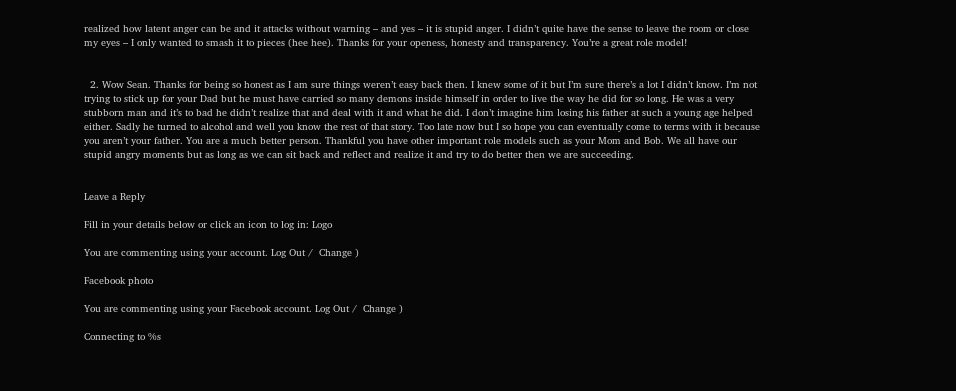realized how latent anger can be and it attacks without warning – and yes – it is stupid anger. I didn’t quite have the sense to leave the room or close my eyes – I only wanted to smash it to pieces (hee hee). Thanks for your openess, honesty and transparency. You’re a great role model!


  2. Wow Sean. Thanks for being so honest as I am sure things weren’t easy back then. I knew some of it but I’m sure there’s a lot I didn’t know. I’m not trying to stick up for your Dad but he must have carried so many demons inside himself in order to live the way he did for so long. He was a very stubborn man and it’s to bad he didn’t realize that and deal with it and what he did. I don’t imagine him losing his father at such a young age helped either. Sadly he turned to alcohol and well you know the rest of that story. Too late now but I so hope you can eventually come to terms with it because you aren’t your father. You are a much better person. Thankful you have other important role models such as your Mom and Bob. We all have our stupid angry moments but as long as we can sit back and reflect and realize it and try to do better then we are succeeding.


Leave a Reply

Fill in your details below or click an icon to log in: Logo

You are commenting using your account. Log Out /  Change )

Facebook photo

You are commenting using your Facebook account. Log Out /  Change )

Connecting to %s